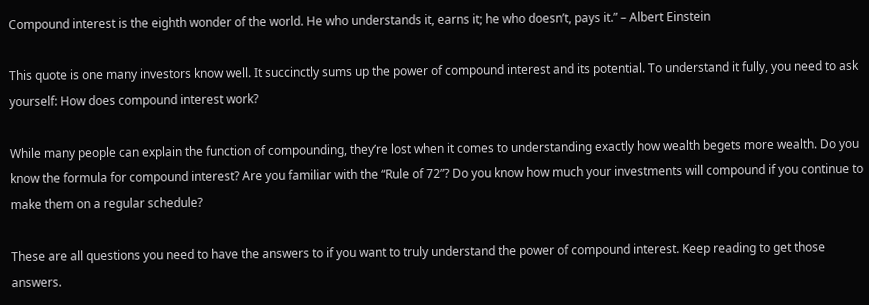Compound interest is the eighth wonder of the world. He who understands it, earns it; he who doesn’t, pays it.” – Albert Einstein

This quote is one many investors know well. It succinctly sums up the power of compound interest and its potential. To understand it fully, you need to ask yourself: How does compound interest work?

While many people can explain the function of compounding, they’re lost when it comes to understanding exactly how wealth begets more wealth. Do you know the formula for compound interest? Are you familiar with the “Rule of 72”? Do you know how much your investments will compound if you continue to make them on a regular schedule?

These are all questions you need to have the answers to if you want to truly understand the power of compound interest. Keep reading to get those answers.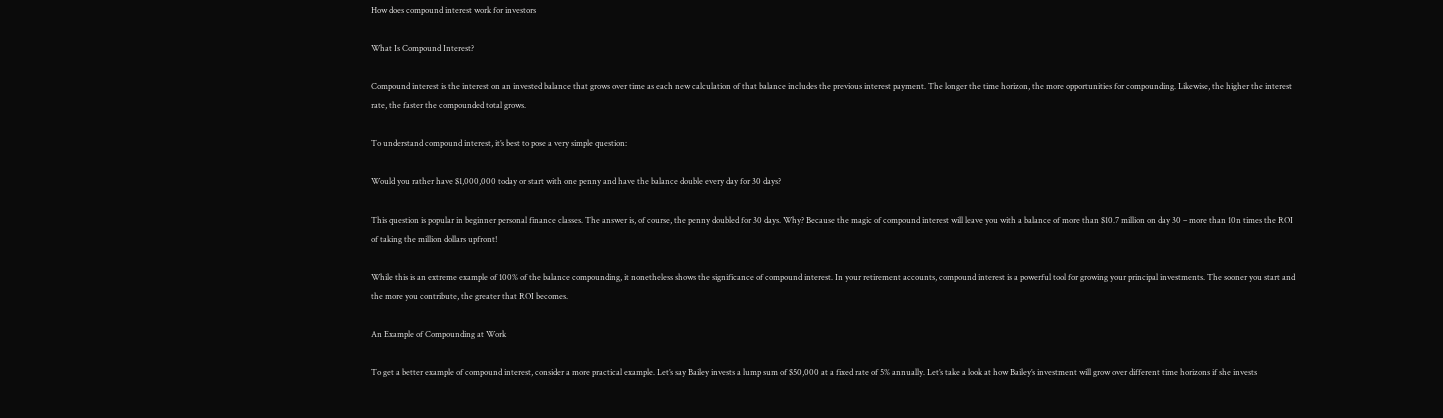How does compound interest work for investors

What Is Compound Interest?

Compound interest is the interest on an invested balance that grows over time as each new calculation of that balance includes the previous interest payment. The longer the time horizon, the more opportunities for compounding. Likewise, the higher the interest rate, the faster the compounded total grows.

To understand compound interest, it’s best to pose a very simple question:

Would you rather have $1,000,000 today or start with one penny and have the balance double every day for 30 days?

This question is popular in beginner personal finance classes. The answer is, of course, the penny doubled for 30 days. Why? Because the magic of compound interest will leave you with a balance of more than $10.7 million on day 30 – more than 10n times the ROI of taking the million dollars upfront!

While this is an extreme example of 100% of the balance compounding, it nonetheless shows the significance of compound interest. In your retirement accounts, compound interest is a powerful tool for growing your principal investments. The sooner you start and the more you contribute, the greater that ROI becomes.

An Example of Compounding at Work

To get a better example of compound interest, consider a more practical example. Let’s say Bailey invests a lump sum of $50,000 at a fixed rate of 5% annually. Let’s take a look at how Bailey’s investment will grow over different time horizons if she invests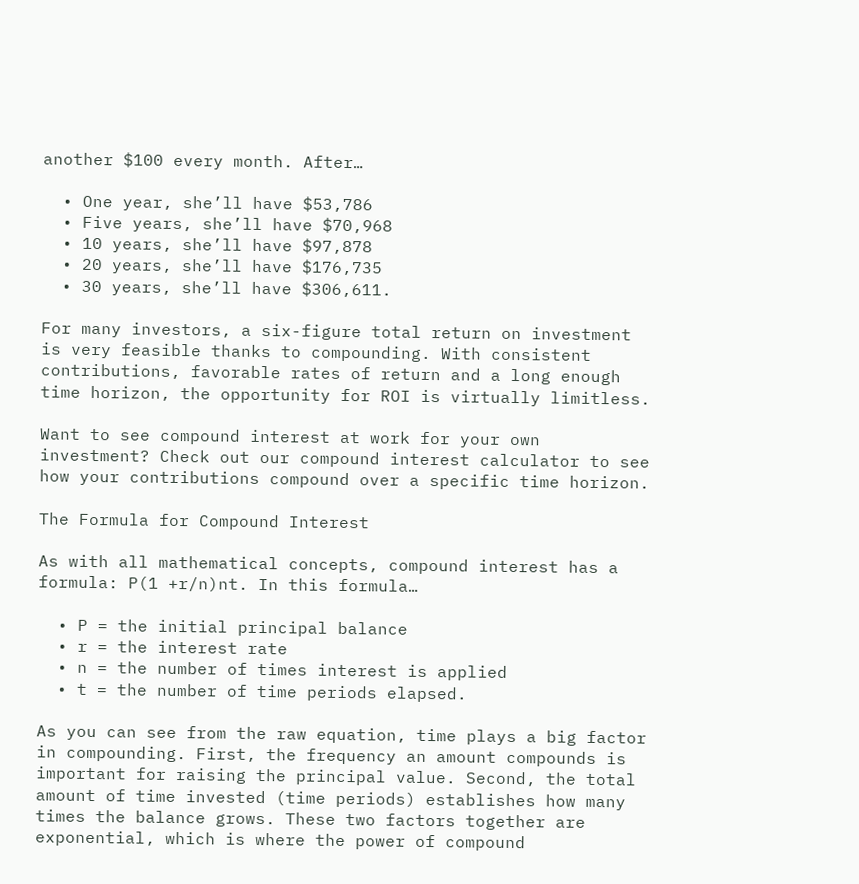another $100 every month. After…

  • One year, she’ll have $53,786
  • Five years, she’ll have $70,968
  • 10 years, she’ll have $97,878
  • 20 years, she’ll have $176,735
  • 30 years, she’ll have $306,611.

For many investors, a six-figure total return on investment is very feasible thanks to compounding. With consistent contributions, favorable rates of return and a long enough time horizon, the opportunity for ROI is virtually limitless.

Want to see compound interest at work for your own investment? Check out our compound interest calculator to see how your contributions compound over a specific time horizon.

The Formula for Compound Interest

As with all mathematical concepts, compound interest has a formula: P(1 +r/n)nt. In this formula…

  • P = the initial principal balance
  • r = the interest rate
  • n = the number of times interest is applied
  • t = the number of time periods elapsed.

As you can see from the raw equation, time plays a big factor in compounding. First, the frequency an amount compounds is important for raising the principal value. Second, the total amount of time invested (time periods) establishes how many times the balance grows. These two factors together are exponential, which is where the power of compound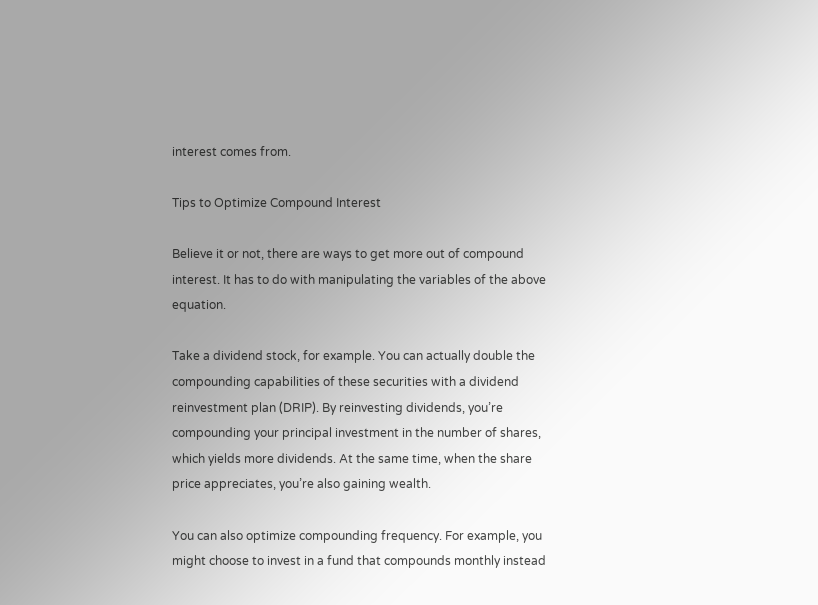interest comes from.

Tips to Optimize Compound Interest

Believe it or not, there are ways to get more out of compound interest. It has to do with manipulating the variables of the above equation.

Take a dividend stock, for example. You can actually double the compounding capabilities of these securities with a dividend reinvestment plan (DRIP). By reinvesting dividends, you’re compounding your principal investment in the number of shares, which yields more dividends. At the same time, when the share price appreciates, you’re also gaining wealth.

You can also optimize compounding frequency. For example, you might choose to invest in a fund that compounds monthly instead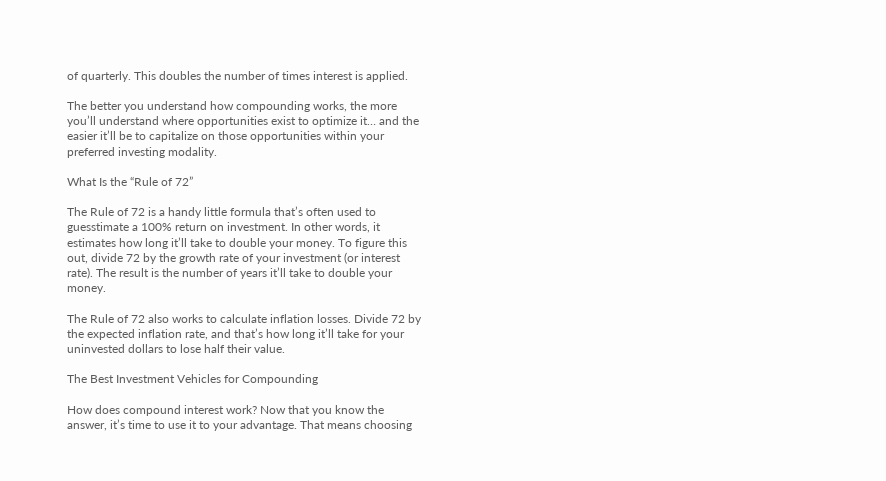of quarterly. This doubles the number of times interest is applied.

The better you understand how compounding works, the more you’ll understand where opportunities exist to optimize it… and the easier it’ll be to capitalize on those opportunities within your preferred investing modality.

What Is the “Rule of 72”

The Rule of 72 is a handy little formula that’s often used to guesstimate a 100% return on investment. In other words, it estimates how long it’ll take to double your money. To figure this out, divide 72 by the growth rate of your investment (or interest rate). The result is the number of years it’ll take to double your money.

The Rule of 72 also works to calculate inflation losses. Divide 72 by the expected inflation rate, and that’s how long it’ll take for your uninvested dollars to lose half their value.

The Best Investment Vehicles for Compounding

How does compound interest work? Now that you know the answer, it’s time to use it to your advantage. That means choosing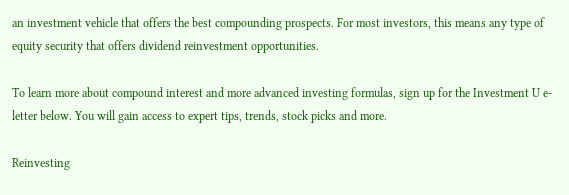an investment vehicle that offers the best compounding prospects. For most investors, this means any type of equity security that offers dividend reinvestment opportunities.

To learn more about compound interest and more advanced investing formulas, sign up for the Investment U e-letter below. You will gain access to expert tips, trends, stock picks and more.

Reinvesting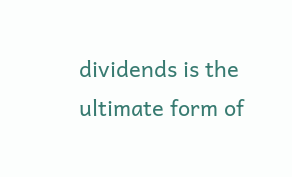dividends is the ultimate form of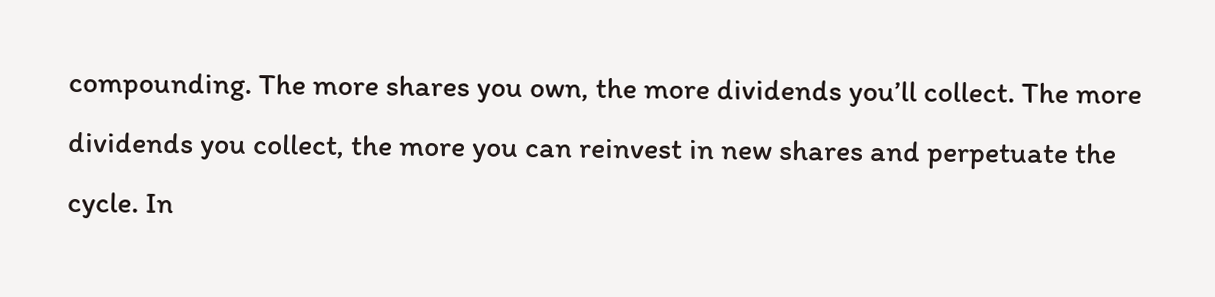compounding. The more shares you own, the more dividends you’ll collect. The more dividends you collect, the more you can reinvest in new shares and perpetuate the cycle. In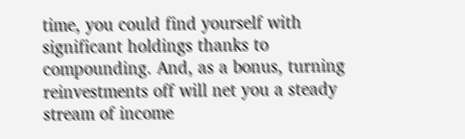time, you could find yourself with significant holdings thanks to compounding. And, as a bonus, turning reinvestments off will net you a steady stream of income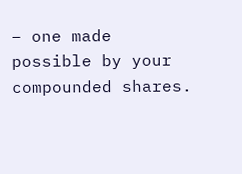– one made possible by your compounded shares.